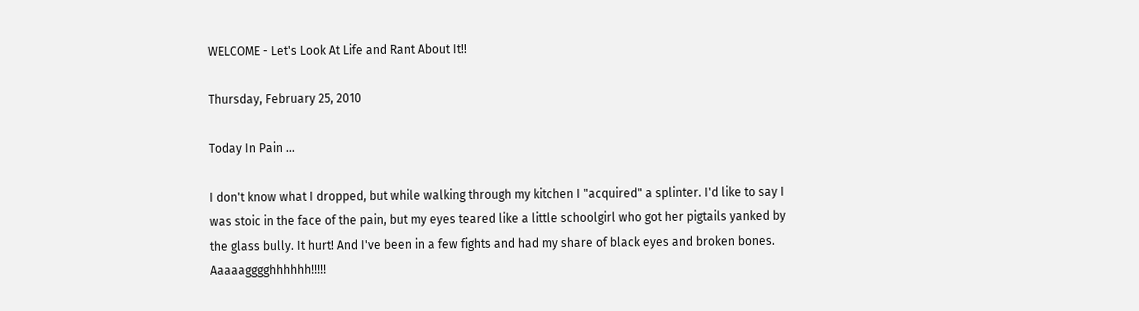WELCOME - Let's Look At Life and Rant About It!!

Thursday, February 25, 2010

Today In Pain ...

I don't know what I dropped, but while walking through my kitchen I "acquired" a splinter. I'd like to say I was stoic in the face of the pain, but my eyes teared like a little schoolgirl who got her pigtails yanked by the glass bully. It hurt! And I've been in a few fights and had my share of black eyes and broken bones. Aaaaagggghhhhhh!!!!!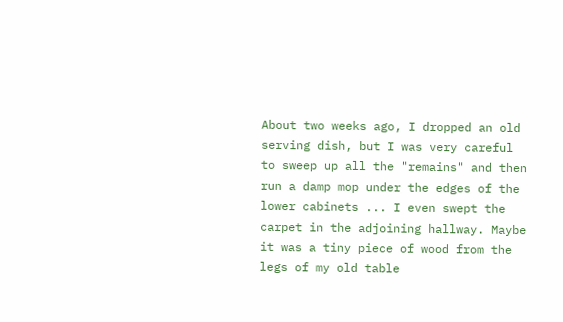About two weeks ago, I dropped an old serving dish, but I was very careful to sweep up all the "remains" and then run a damp mop under the edges of the lower cabinets ... I even swept the carpet in the adjoining hallway. Maybe it was a tiny piece of wood from the legs of my old table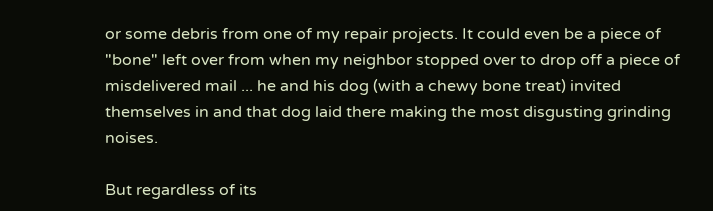or some debris from one of my repair projects. It could even be a piece of "bone" left over from when my neighbor stopped over to drop off a piece of misdelivered mail ... he and his dog (with a chewy bone treat) invited themselves in and that dog laid there making the most disgusting grinding noises.

But regardless of its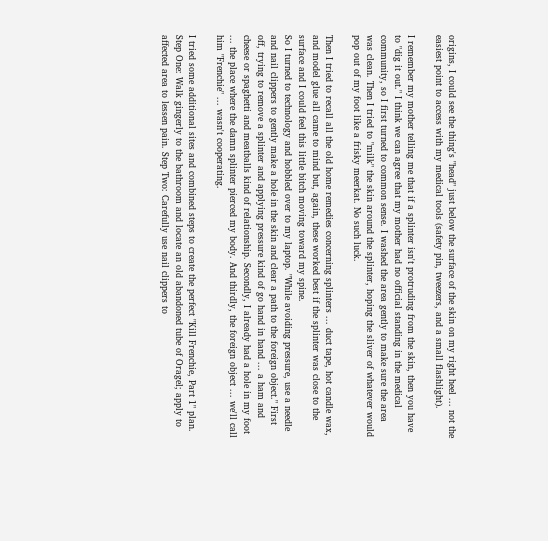origins, I could see the thing's "head" just below the surface of the skin on my right heel ... not the easiest point to access with my medical tools (safety pin, tweezers, and a small flashlight).

I remember my mother telling me that if a splinter isn't protruding from the skin, then you have to "dig it out." I think we can agree that my mother had no official standing in the medical community, so I first turned to common sense. I washed the area gently to make sure the area was clean. Then I tried to "milk" the skin around the splinter, hoping the sliver of whatever would pop out of my foot like a frisky meerkat. No such luck.

Then I tried to recall all the old home remedies concerning splinters ... duct tape, hot candle wax, and model glue all came to mind but, again, these worked best if the splinter was close to the surface and I could feel this little bitch moving toward my spine.
So I turned to technology and hobbled over to my laptop. "While avoiding pressure, use a needle and nail clippers to gently make a hole in the skin and clear a path to the foreign object." First off, trying to remove a splinter and applying pressure kind of go hand in hand ... a ham and cheese or spaghetti and meatballs kind of relationship. Secondly, I already had a hole in my foot ... the place where the damn splinter pierced my body. And thirdly, the foreign object ... we'll call him "Frenchie" ... wasn't cooperating.

I tried some additional sites and combined steps to create the perfect "Kill Frenchie, Part 1" plan. Step One: Walk gingerly to the bathroom and locate an old abandoned tube of Oragel; apply to affected area to lessen pain. Step Two: Carefully use nail clippers to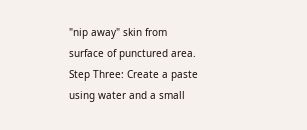"nip away" skin from surface of punctured area. Step Three: Create a paste using water and a small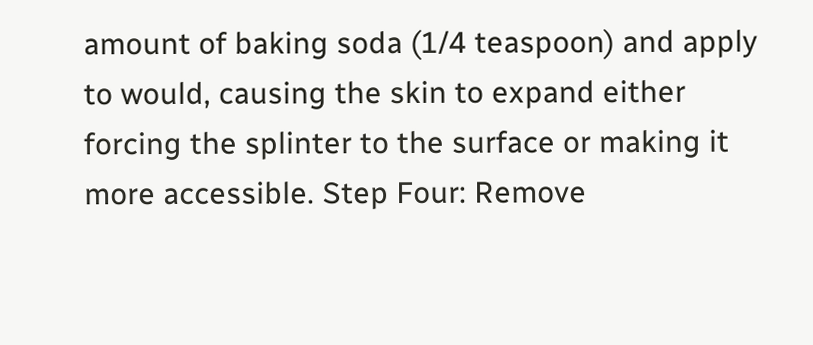amount of baking soda (1/4 teaspoon) and apply to would, causing the skin to expand either forcing the splinter to the surface or making it more accessible. Step Four: Remove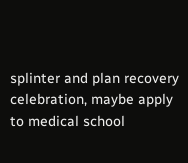splinter and plan recovery celebration, maybe apply to medical school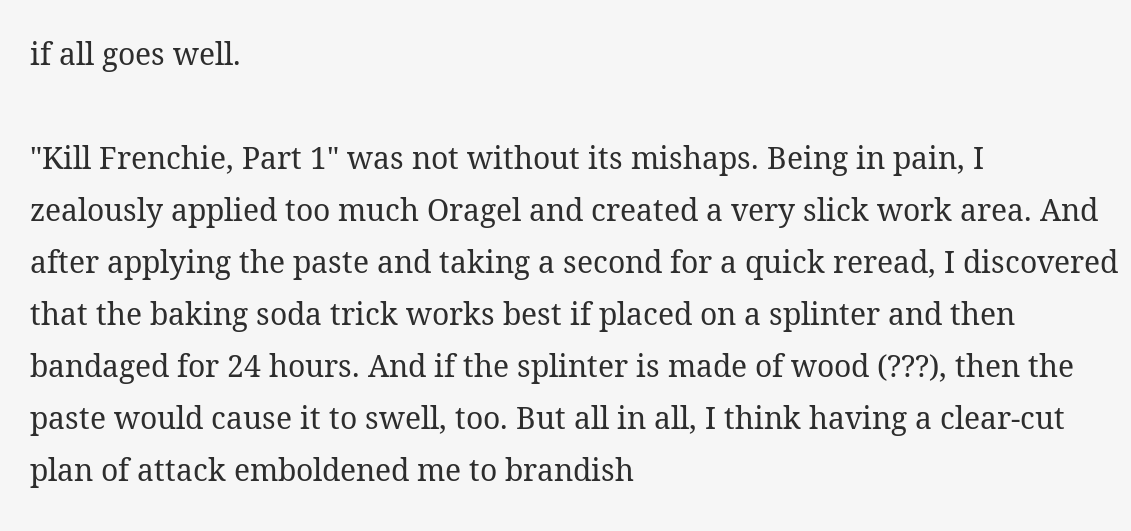if all goes well.

"Kill Frenchie, Part 1" was not without its mishaps. Being in pain, I zealously applied too much Oragel and created a very slick work area. And after applying the paste and taking a second for a quick reread, I discovered that the baking soda trick works best if placed on a splinter and then bandaged for 24 hours. And if the splinter is made of wood (???), then the paste would cause it to swell, too. But all in all, I think having a clear-cut plan of attack emboldened me to brandish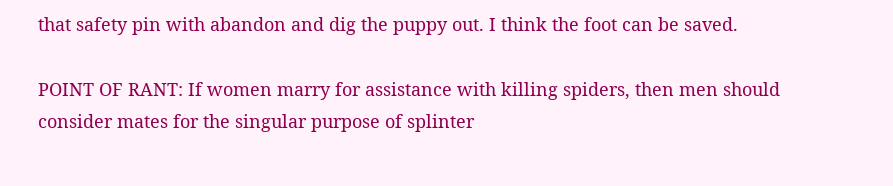that safety pin with abandon and dig the puppy out. I think the foot can be saved.

POINT OF RANT: If women marry for assistance with killing spiders, then men should consider mates for the singular purpose of splinter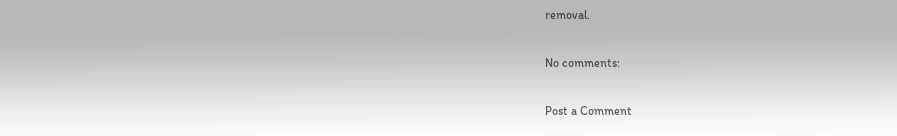removal.

No comments:

Post a Comment